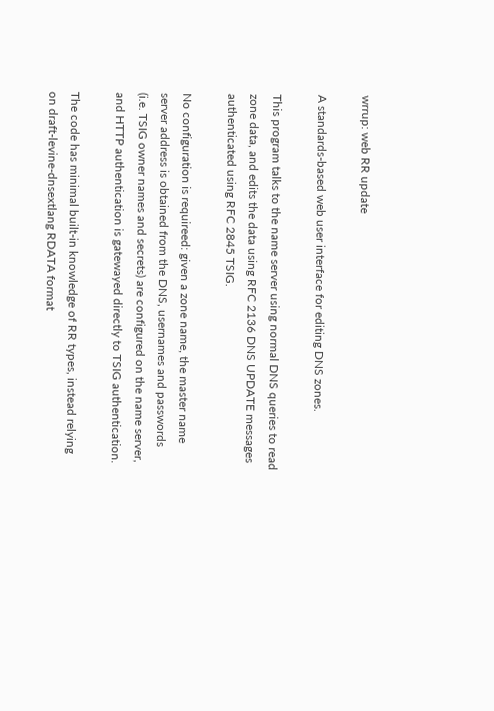wrrup: web RR update

A standards-based web user interface for editing DNS zones.

This program talks to the name server using normal DNS queries to read
zone data, and edits the data using RFC 2136 DNS UPDATE messages
authenticated using RFC 2845 TSIG.

No configuration is requireed: given a zone name, the master name
server address is obtained from the DNS, usernames and passwords
(i.e. TSIG owner names and secrets) are configured on the name server,
and HTTP authentication is gatewayed directly to TSIG authentication.

The code has minimal built-in knowledge of RR types, instead relying
on draft-levine-dnsextlang RDATA format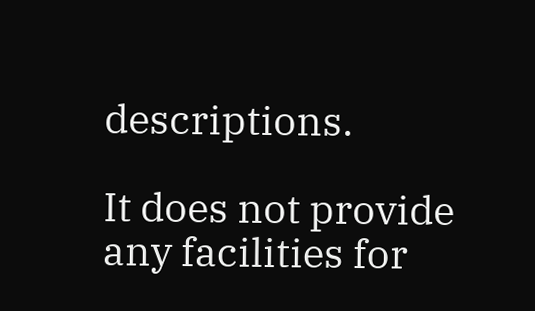descriptions.

It does not provide any facilities for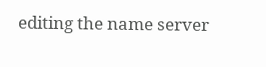editing the name server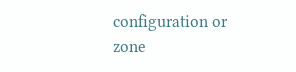configuration or zone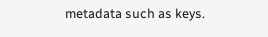metadata such as keys.